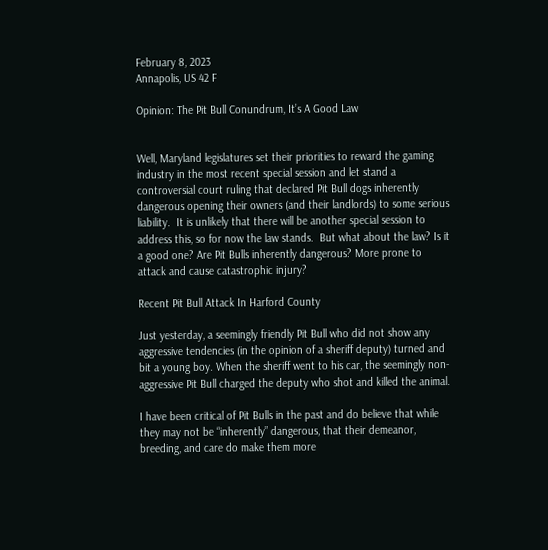February 8, 2023
Annapolis, US 42 F

Opinion: The Pit Bull Conundrum, It’s A Good Law


Well, Maryland legislatures set their priorities to reward the gaming industry in the most recent special session and let stand a controversial court ruling that declared Pit Bull dogs inherently dangerous opening their owners (and their landlords) to some serious liability.  It is unlikely that there will be another special session to address this, so for now the law stands.  But what about the law? Is it a good one? Are Pit Bulls inherently dangerous? More prone to attack and cause catastrophic injury?

Recent Pit Bull Attack In Harford County

Just yesterday, a seemingly friendly Pit Bull who did not show any aggressive tendencies (in the opinion of a sheriff deputy) turned and bit a young boy. When the sheriff went to his car, the seemingly non-aggressive Pit Bull charged the deputy who shot and killed the animal.

I have been critical of Pit Bulls in the past and do believe that while they may not be “inherently” dangerous, that their demeanor, breeding, and care do make them more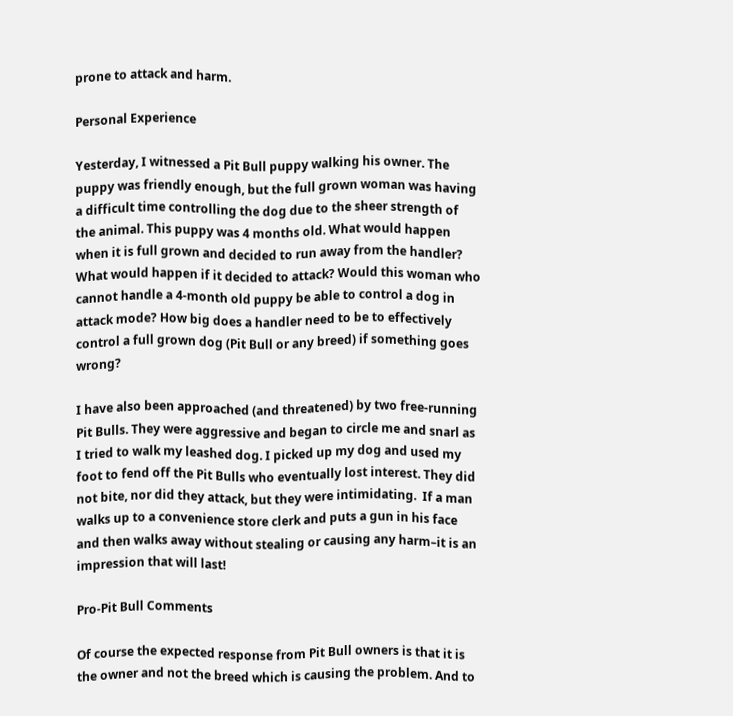prone to attack and harm.

Personal Experience

Yesterday, I witnessed a Pit Bull puppy walking his owner. The puppy was friendly enough, but the full grown woman was having a difficult time controlling the dog due to the sheer strength of the animal. This puppy was 4 months old. What would happen when it is full grown and decided to run away from the handler?  What would happen if it decided to attack? Would this woman who cannot handle a 4-month old puppy be able to control a dog in attack mode? How big does a handler need to be to effectively control a full grown dog (Pit Bull or any breed) if something goes wrong?

I have also been approached (and threatened) by two free-running Pit Bulls. They were aggressive and began to circle me and snarl as I tried to walk my leashed dog. I picked up my dog and used my foot to fend off the Pit Bulls who eventually lost interest. They did not bite, nor did they attack, but they were intimidating.  If a man walks up to a convenience store clerk and puts a gun in his face and then walks away without stealing or causing any harm–it is an impression that will last!

Pro-Pit Bull Comments

Of course the expected response from Pit Bull owners is that it is the owner and not the breed which is causing the problem. And to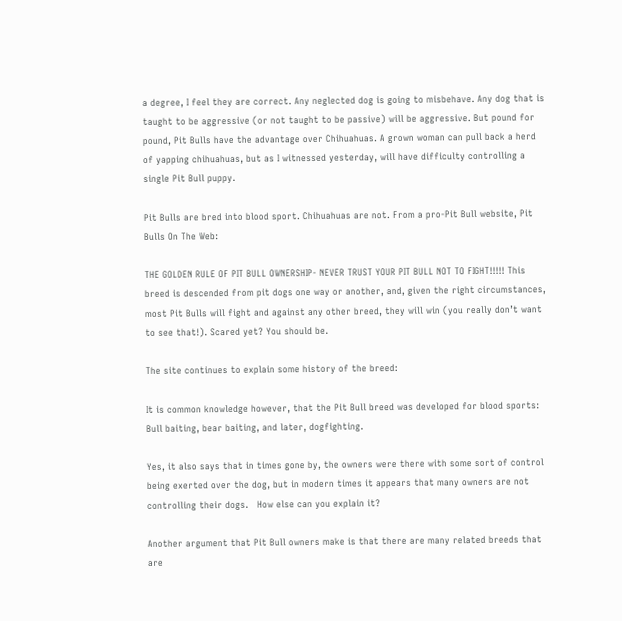a degree, I feel they are correct. Any neglected dog is going to misbehave. Any dog that is taught to be aggressive (or not taught to be passive) will be aggressive. But pound for pound, Pit Bulls have the advantage over Chihuahuas. A grown woman can pull back a herd of yapping chihuahuas, but as I witnessed yesterday, will have difficulty controlling a single Pit Bull puppy.

Pit Bulls are bred into blood sport. Chihuahuas are not. From a pro-Pit Bull website, Pit Bulls On The Web:

THE GOLDEN RULE OF PIT BULL OWNERSHIP- NEVER TRUST YOUR PIT BULL NOT TO FIGHT!!!!! This breed is descended from pit dogs one way or another, and, given the right circumstances, most Pit Bulls will fight and against any other breed, they will win (you really don’t want to see that!). Scared yet? You should be.

The site continues to explain some history of the breed:

It is common knowledge however, that the Pit Bull breed was developed for blood sports: Bull baiting, bear baiting, and later, dogfighting.

Yes, it also says that in times gone by, the owners were there with some sort of control being exerted over the dog, but in modern times it appears that many owners are not controlling their dogs.   How else can you explain it?

Another argument that Pit Bull owners make is that there are many related breeds that are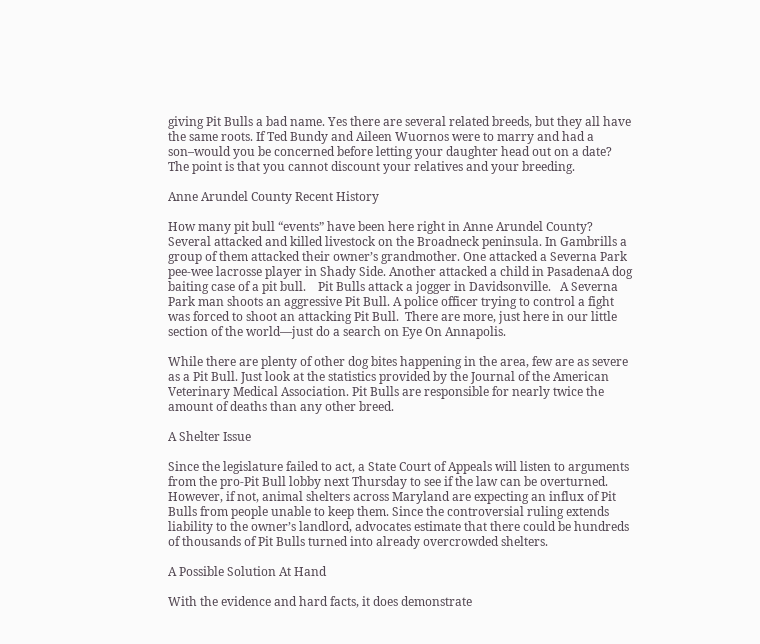giving Pit Bulls a bad name. Yes there are several related breeds, but they all have the same roots. If Ted Bundy and Aileen Wuornos were to marry and had a son–would you be concerned before letting your daughter head out on a date? The point is that you cannot discount your relatives and your breeding.

Anne Arundel County Recent History

How many pit bull “events” have been here right in Anne Arundel County? Several attacked and killed livestock on the Broadneck peninsula. In Gambrills a group of them attacked their owner’s grandmother. One attacked a Severna Park pee-wee lacrosse player in Shady Side. Another attacked a child in PasadenaA dog baiting case of a pit bull.    Pit Bulls attack a jogger in Davidsonville.   A Severna Park man shoots an aggressive Pit Bull. A police officer trying to control a fight was forced to shoot an attacking Pit Bull.  There are more, just here in our little section of the world—just do a search on Eye On Annapolis.

While there are plenty of other dog bites happening in the area, few are as severe as a Pit Bull. Just look at the statistics provided by the Journal of the American Veterinary Medical Association. Pit Bulls are responsible for nearly twice the amount of deaths than any other breed.

A Shelter Issue

Since the legislature failed to act, a State Court of Appeals will listen to arguments from the pro-Pit Bull lobby next Thursday to see if the law can be overturned. However, if not, animal shelters across Maryland are expecting an influx of Pit Bulls from people unable to keep them. Since the controversial ruling extends liability to the owner’s landlord, advocates estimate that there could be hundreds of thousands of Pit Bulls turned into already overcrowded shelters.

A Possible Solution At Hand

With the evidence and hard facts, it does demonstrate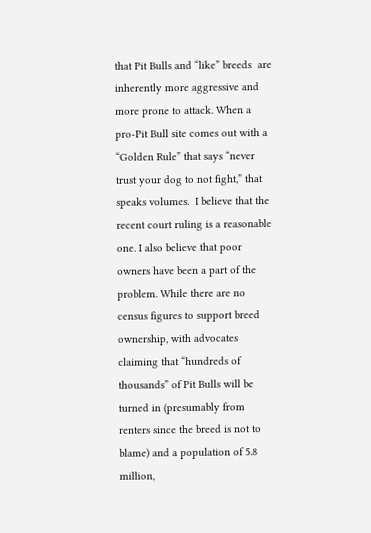that Pit Bulls and “like” breeds  are inherently more aggressive and more prone to attack. When a pro-Pit Bull site comes out with a “Golden Rule” that says “never trust your dog to not fight,” that speaks volumes.  I believe that the recent court ruling is a reasonable one. I also believe that poor owners have been a part of the problem. While there are no census figures to support breed ownership, with advocates claiming that “hundreds of thousands” of Pit Bulls will be turned in (presumably from renters since the breed is not to blame) and a population of 5.8 million,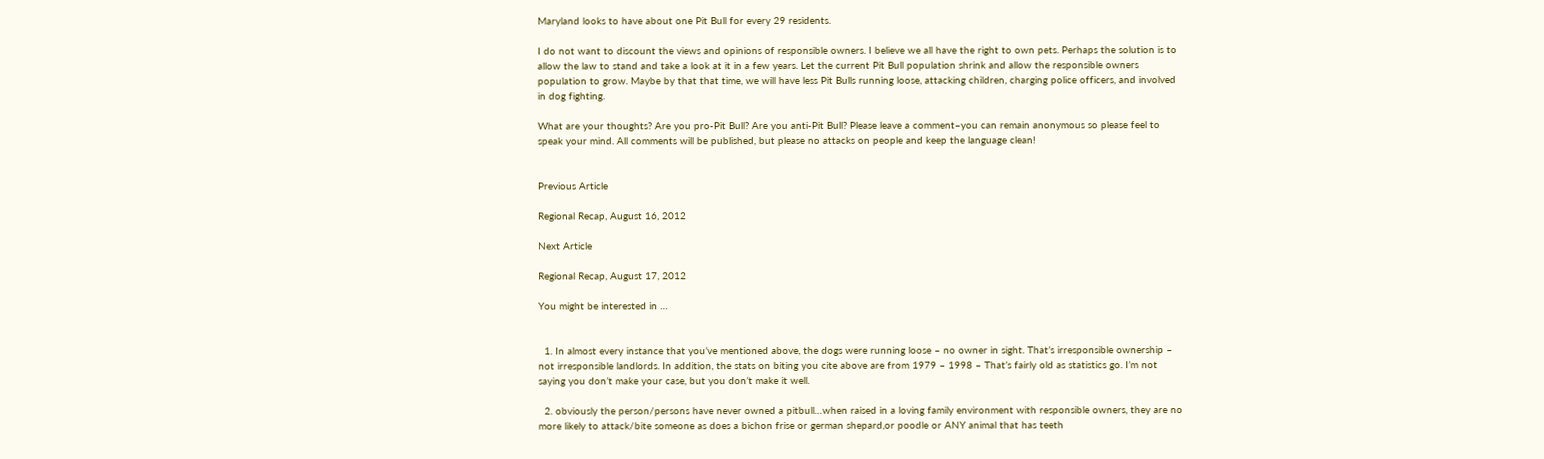Maryland looks to have about one Pit Bull for every 29 residents.

I do not want to discount the views and opinions of responsible owners. I believe we all have the right to own pets. Perhaps the solution is to allow the law to stand and take a look at it in a few years. Let the current Pit Bull population shrink and allow the responsible owners population to grow. Maybe by that that time, we will have less Pit Bulls running loose, attacking children, charging police officers, and involved in dog fighting.

What are your thoughts? Are you pro-Pit Bull? Are you anti-Pit Bull? Please leave a comment–you can remain anonymous so please feel to speak your mind. All comments will be published, but please no attacks on people and keep the language clean!


Previous Article

Regional Recap, August 16, 2012

Next Article

Regional Recap, August 17, 2012

You might be interested in …


  1. In almost every instance that you’ve mentioned above, the dogs were running loose – no owner in sight. That’s irresponsible ownership – not irresponsible landlords. In addition, the stats on biting you cite above are from 1979 – 1998 – That’s fairly old as statistics go. I’m not saying you don’t make your case, but you don’t make it well.

  2. obviously the person/persons have never owned a pitbull…when raised in a loving family environment with responsible owners, they are no more likely to attack/bite someone as does a bichon frise or german shepard,or poodle or ANY animal that has teeth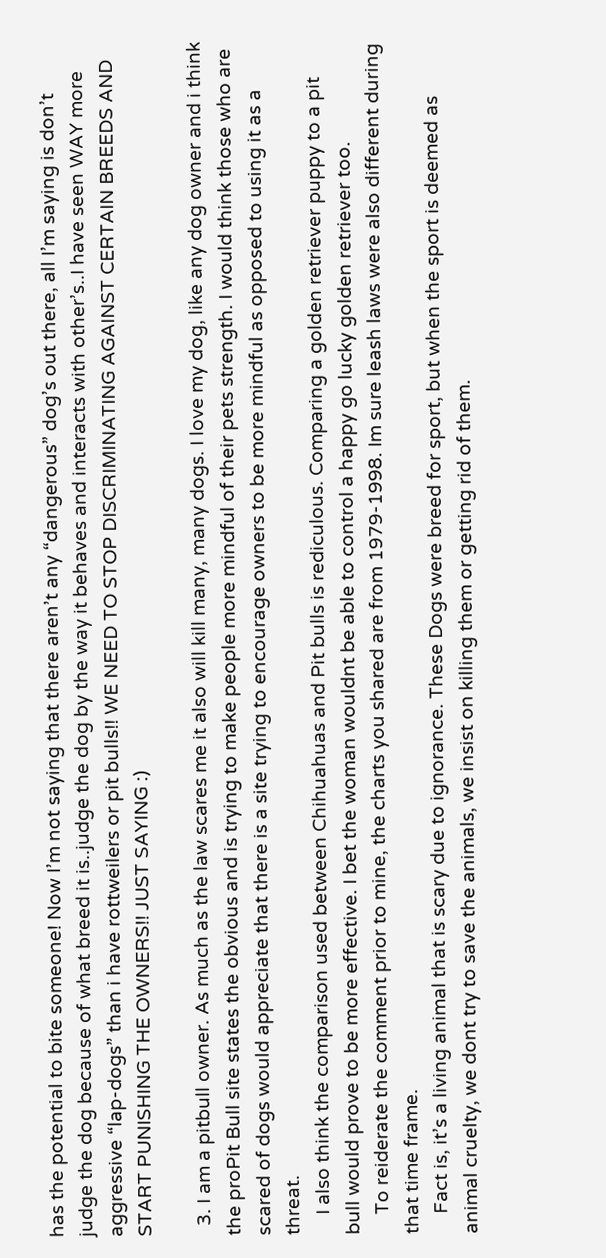has the potential to bite someone! Now I’m not saying that there aren’t any “dangerous” dog’s out there, all I’m saying is don’t judge the dog because of what breed it is..judge the dog by the way it behaves and interacts with other’s..I have seen WAY more aggressive “lap-dogs” than i have rottweilers or pit bulls!! WE NEED TO STOP DISCRIMINATING AGAINST CERTAIN BREEDS AND START PUNISHING THE OWNERS!! JUST SAYING :)

  3. I am a pitbull owner. As much as the law scares me it also will kill many, many dogs. I love my dog, like any dog owner and i think the proPit Bull site states the obvious and is trying to make people more mindful of their pets strength. I would think those who are scared of dogs would appreciate that there is a site trying to encourage owners to be more mindful as opposed to using it as a threat.
    I also think the comparison used between Chihuahuas and Pit bulls is rediculous. Comparing a golden retriever puppy to a pit bull would prove to be more effective. I bet the woman wouldnt be able to control a happy go lucky golden retriever too.
    To reiderate the comment prior to mine, the charts you shared are from 1979-1998. Im sure leash laws were also different during that time frame.
    Fact is, it’s a living animal that is scary due to ignorance. These Dogs were breed for sport, but when the sport is deemed as animal cruelty, we dont try to save the animals, we insist on killing them or getting rid of them.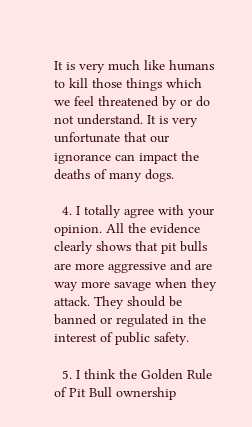It is very much like humans to kill those things which we feel threatened by or do not understand. It is very unfortunate that our ignorance can impact the deaths of many dogs.

  4. I totally agree with your opinion. All the evidence clearly shows that pit bulls are more aggressive and are way more savage when they attack. They should be banned or regulated in the interest of public safety.

  5. I think the Golden Rule of Pit Bull ownership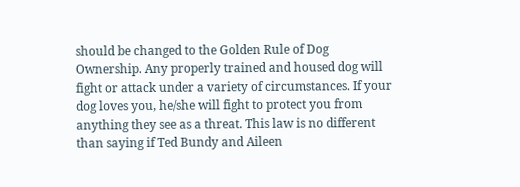should be changed to the Golden Rule of Dog Ownership. Any properly trained and housed dog will fight or attack under a variety of circumstances. If your dog loves you, he/she will fight to protect you from anything they see as a threat. This law is no different than saying if Ted Bundy and Aileen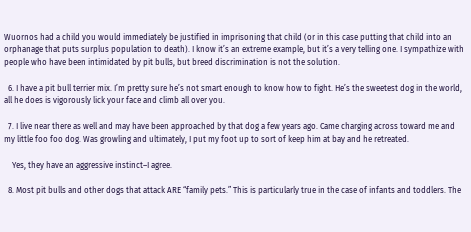Wuornos had a child you would immediately be justified in imprisoning that child (or in this case putting that child into an orphanage that puts surplus population to death). I know it’s an extreme example, but it’s a very telling one. I sympathize with people who have been intimidated by pit bulls, but breed discrimination is not the solution.

  6. I have a pit bull terrier mix. I’m pretty sure he’s not smart enough to know how to fight. He’s the sweetest dog in the world, all he does is vigorously lick your face and climb all over you.

  7. I live near there as well and may have been approached by that dog a few years ago. Came charging across toward me and my little foo foo dog. Was growling and ultimately, I put my foot up to sort of keep him at bay and he retreated.

    Yes, they have an aggressive instinct–I agree.

  8. Most pit bulls and other dogs that attack ARE “family pets.” This is particularly true in the case of infants and toddlers. The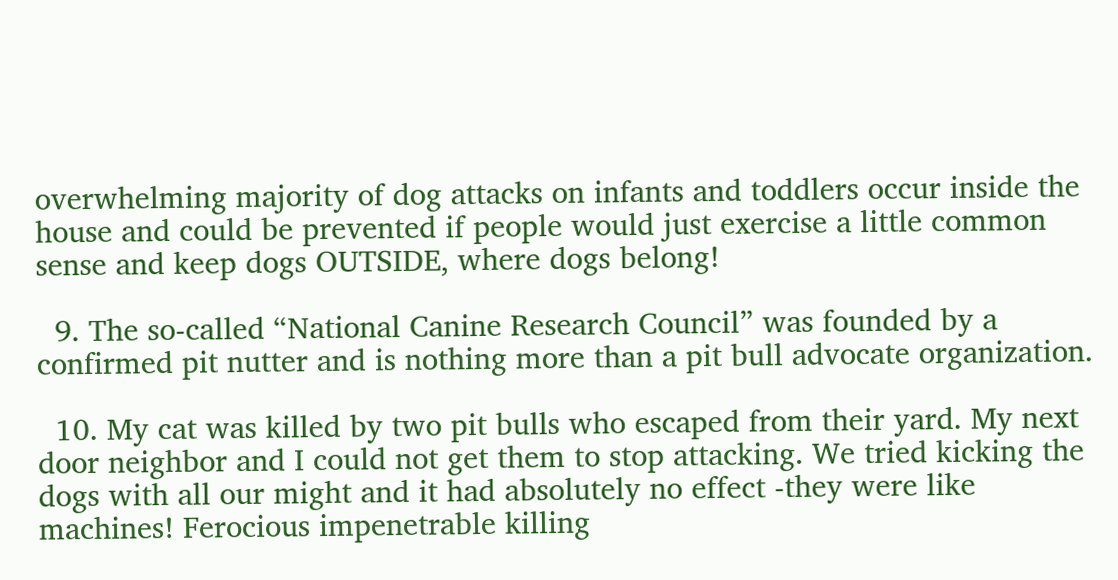overwhelming majority of dog attacks on infants and toddlers occur inside the house and could be prevented if people would just exercise a little common sense and keep dogs OUTSIDE, where dogs belong!

  9. The so-called “National Canine Research Council” was founded by a confirmed pit nutter and is nothing more than a pit bull advocate organization.

  10. My cat was killed by two pit bulls who escaped from their yard. My next door neighbor and I could not get them to stop attacking. We tried kicking the dogs with all our might and it had absolutely no effect -they were like machines! Ferocious impenetrable killing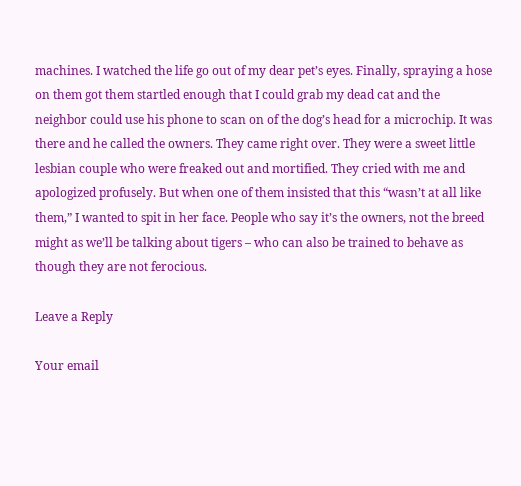machines. I watched the life go out of my dear pet’s eyes. Finally, spraying a hose on them got them startled enough that I could grab my dead cat and the neighbor could use his phone to scan on of the dog’s head for a microchip. It was there and he called the owners. They came right over. They were a sweet little lesbian couple who were freaked out and mortified. They cried with me and apologized profusely. But when one of them insisted that this “wasn’t at all like them,” I wanted to spit in her face. People who say it’s the owners, not the breed might as we’ll be talking about tigers – who can also be trained to behave as though they are not ferocious.

Leave a Reply

Your email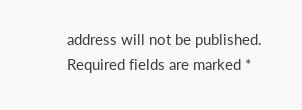address will not be published. Required fields are marked *